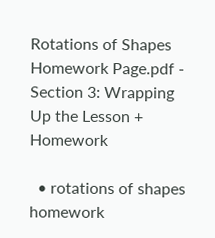Rotations of Shapes Homework Page.pdf - Section 3: Wrapping Up the Lesson + Homework

  • rotations of shapes homework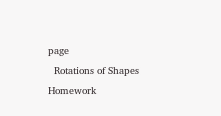page
  Rotations of Shapes Homework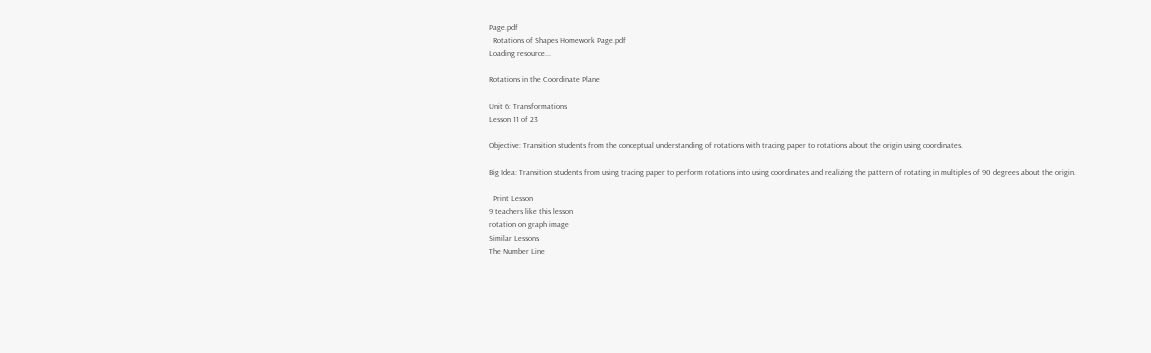Page.pdf
  Rotations of Shapes Homework Page.pdf
Loading resource...

Rotations in the Coordinate Plane

Unit 6: Transformations
Lesson 11 of 23

Objective: Transition students from the conceptual understanding of rotations with tracing paper to rotations about the origin using coordinates.

Big Idea: Transition students from using tracing paper to perform rotations into using coordinates and realizing the pattern of rotating in multiples of 90 degrees about the origin.

  Print Lesson
9 teachers like this lesson
rotation on graph image
Similar Lessons
The Number Line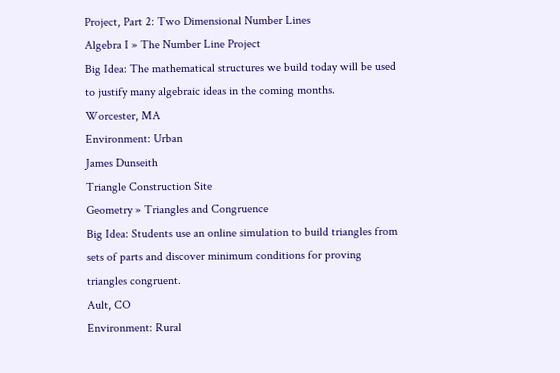Project, Part 2: Two Dimensional Number Lines
Algebra I » The Number Line Project
Big Idea: The mathematical structures we build today will be used to justify many algebraic ideas in the coming months.
Worcester, MA
Environment: Urban
James Dunseith
Triangle Construction Site
Geometry » Triangles and Congruence
Big Idea: Students use an online simulation to build triangles from sets of parts and discover minimum conditions for proving triangles congruent.
Ault, CO
Environment: Rural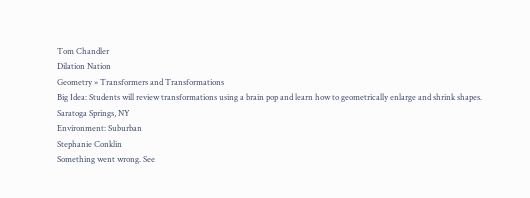Tom Chandler
Dilation Nation
Geometry » Transformers and Transformations
Big Idea: Students will review transformations using a brain pop and learn how to geometrically enlarge and shrink shapes.
Saratoga Springs, NY
Environment: Suburban
Stephanie Conklin
Something went wrong. See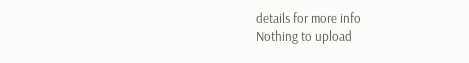details for more info
Nothing to upload